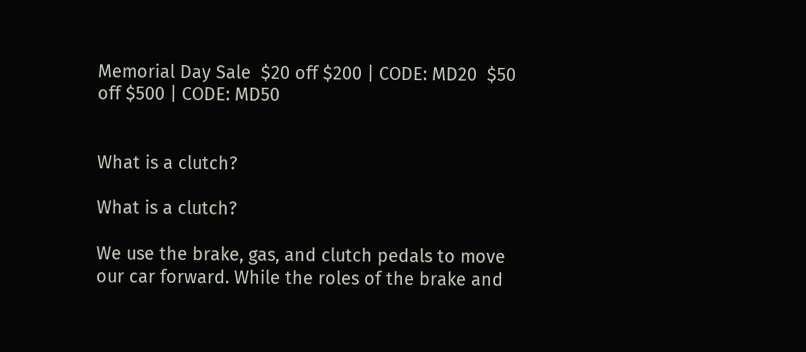Memorial Day Sale  $20 off $200 | CODE: MD20  $50 off $500 | CODE: MD50


What is a clutch?

What is a clutch?

We use the brake, gas, and clutch pedals to move our car forward. While the roles of the brake and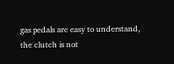gas pedals are easy to understand, the clutch is not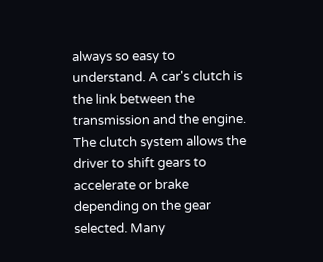always so easy to understand. A car's clutch is the link between the transmission and the engine. The clutch system allows the driver to shift gears to accelerate or brake depending on the gear selected. Many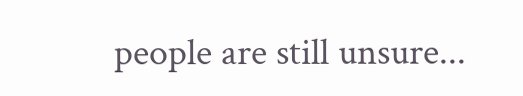people are still unsure...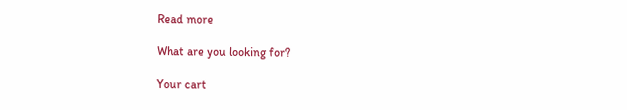Read more

What are you looking for?

Your cart